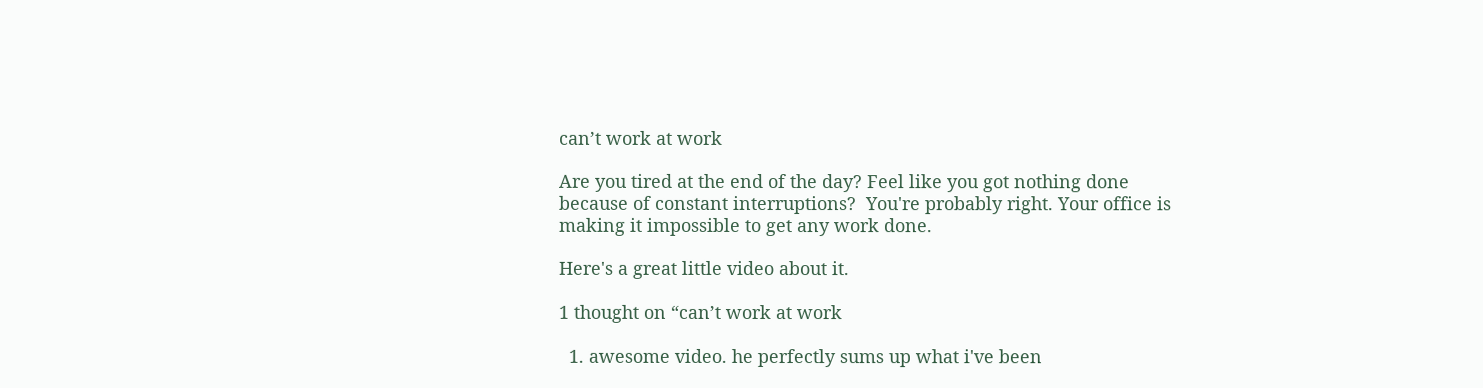can’t work at work

Are you tired at the end of the day? Feel like you got nothing done because of constant interruptions?  You're probably right. Your office is making it impossible to get any work done.

Here's a great little video about it.

1 thought on “can’t work at work

  1. awesome video. he perfectly sums up what i've been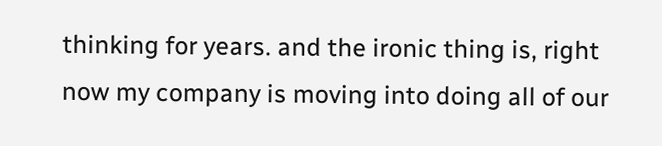thinking for years. and the ironic thing is, right now my company is moving into doing all of our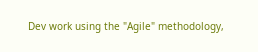Dev work using the "Agile" methodology,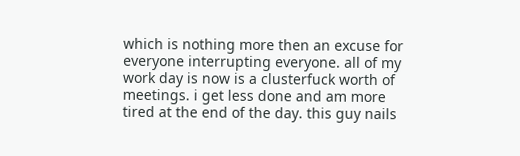which is nothing more then an excuse for everyone interrupting everyone. all of my work day is now is a clusterfuck worth of meetings. i get less done and am more tired at the end of the day. this guy nails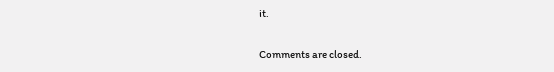it.

Comments are closed.